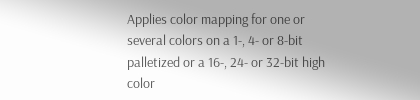Applies color mapping for one or several colors on a 1-, 4- or 8-bit palletized or a 16-, 24- or 32-bit high color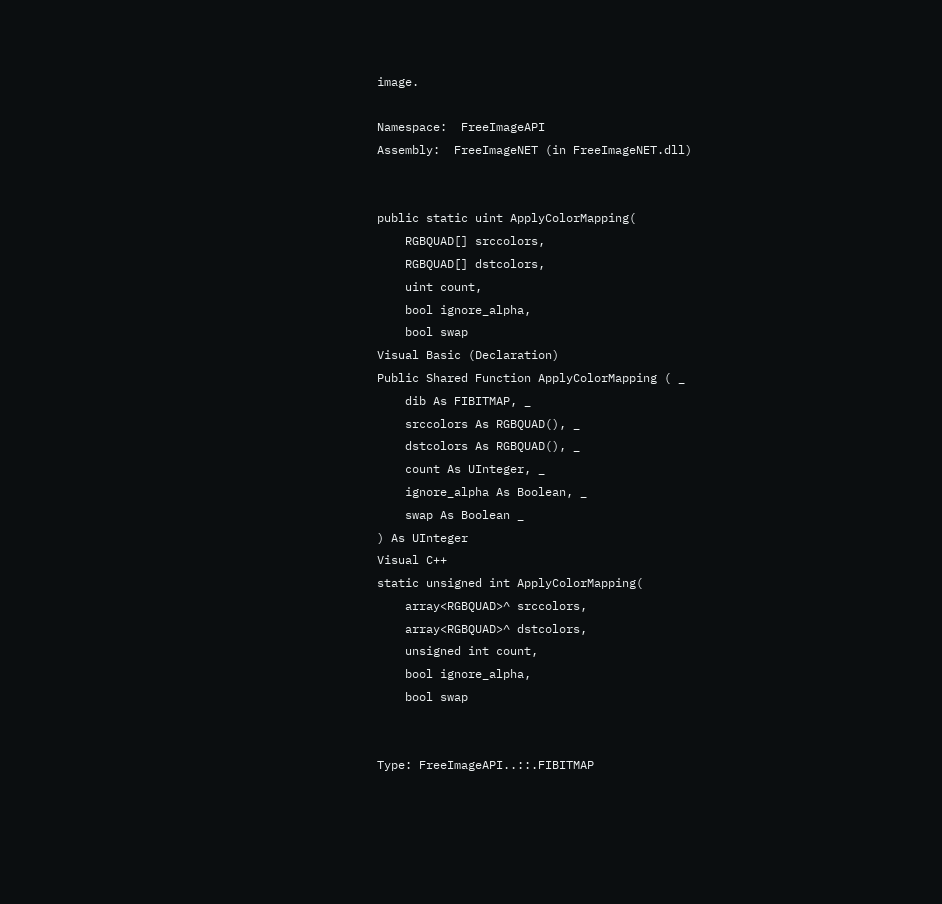image.

Namespace:  FreeImageAPI
Assembly:  FreeImageNET (in FreeImageNET.dll)


public static uint ApplyColorMapping(
    RGBQUAD[] srccolors,
    RGBQUAD[] dstcolors,
    uint count,
    bool ignore_alpha,
    bool swap
Visual Basic (Declaration)
Public Shared Function ApplyColorMapping ( _
    dib As FIBITMAP, _
    srccolors As RGBQUAD(), _
    dstcolors As RGBQUAD(), _
    count As UInteger, _
    ignore_alpha As Boolean, _
    swap As Boolean _
) As UInteger
Visual C++
static unsigned int ApplyColorMapping(
    array<RGBQUAD>^ srccolors,
    array<RGBQUAD>^ dstcolors,
    unsigned int count,
    bool ignore_alpha,
    bool swap


Type: FreeImageAPI..::.FIBITMAP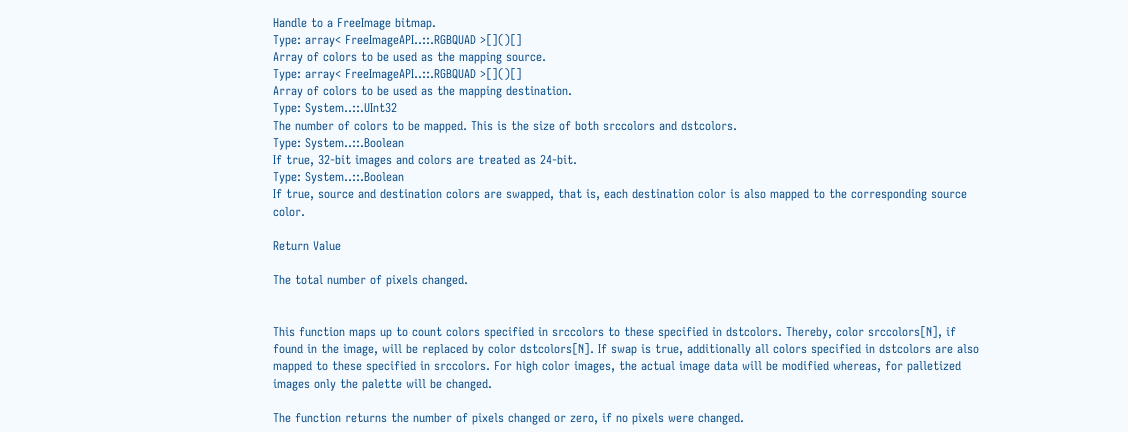Handle to a FreeImage bitmap.
Type: array< FreeImageAPI..::.RGBQUAD >[]()[]
Array of colors to be used as the mapping source.
Type: array< FreeImageAPI..::.RGBQUAD >[]()[]
Array of colors to be used as the mapping destination.
Type: System..::.UInt32
The number of colors to be mapped. This is the size of both srccolors and dstcolors.
Type: System..::.Boolean
If true, 32-bit images and colors are treated as 24-bit.
Type: System..::.Boolean
If true, source and destination colors are swapped, that is, each destination color is also mapped to the corresponding source color.

Return Value

The total number of pixels changed.


This function maps up to count colors specified in srccolors to these specified in dstcolors. Thereby, color srccolors[N], if found in the image, will be replaced by color dstcolors[N]. If swap is true, additionally all colors specified in dstcolors are also mapped to these specified in srccolors. For high color images, the actual image data will be modified whereas, for palletized images only the palette will be changed.

The function returns the number of pixels changed or zero, if no pixels were changed.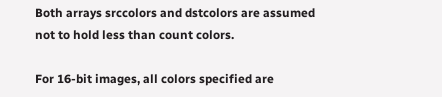Both arrays srccolors and dstcolors are assumed not to hold less than count colors.

For 16-bit images, all colors specified are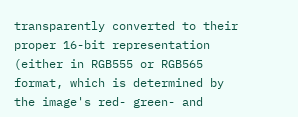transparently converted to their proper 16-bit representation (either in RGB555 or RGB565 format, which is determined by the image's red- green- and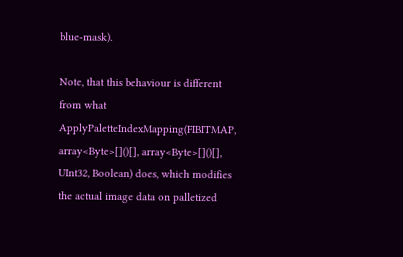blue-mask).

Note, that this behaviour is different from what ApplyPaletteIndexMapping(FIBITMAP, array<Byte>[]()[], array<Byte>[]()[], UInt32, Boolean) does, which modifies the actual image data on palletized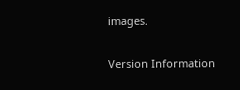images.

Version Information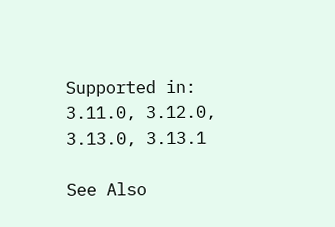Supported in: 3.11.0, 3.12.0, 3.13.0, 3.13.1

See Also